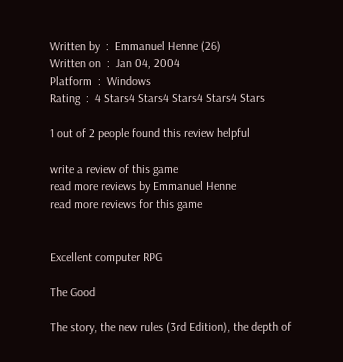Written by  :  Emmanuel Henne (26)
Written on  :  Jan 04, 2004
Platform  :  Windows
Rating  :  4 Stars4 Stars4 Stars4 Stars4 Stars

1 out of 2 people found this review helpful

write a review of this game
read more reviews by Emmanuel Henne
read more reviews for this game


Excellent computer RPG

The Good

The story, the new rules (3rd Edition), the depth of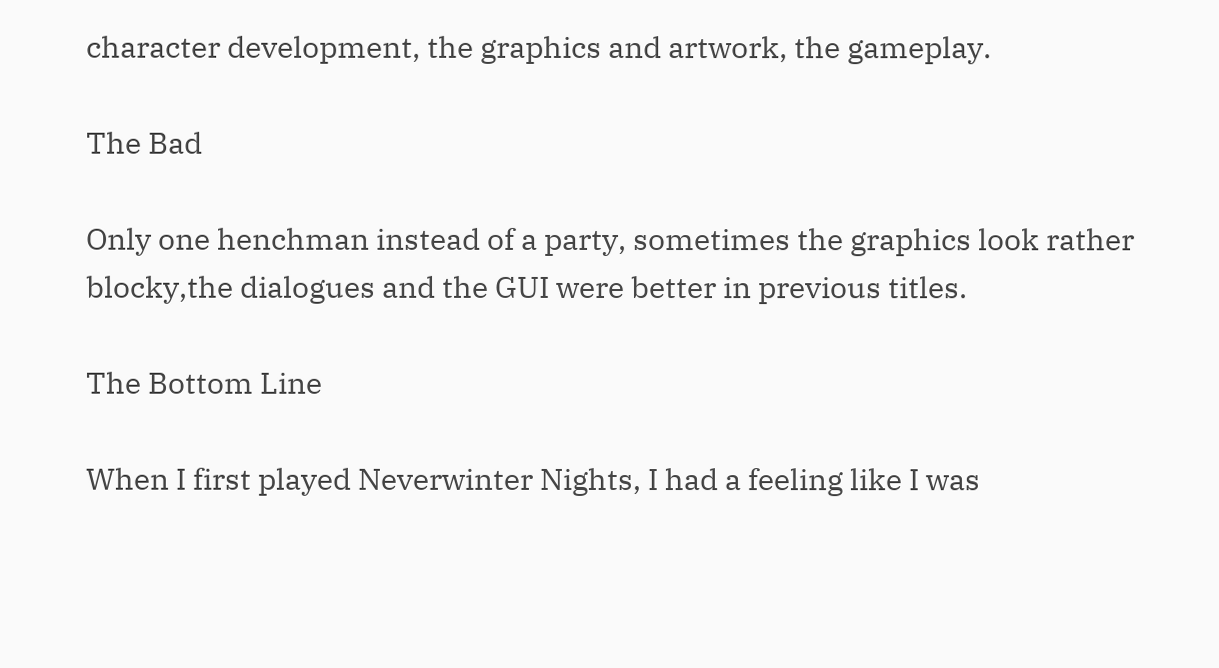character development, the graphics and artwork, the gameplay.

The Bad

Only one henchman instead of a party, sometimes the graphics look rather blocky,the dialogues and the GUI were better in previous titles.

The Bottom Line

When I first played Neverwinter Nights, I had a feeling like I was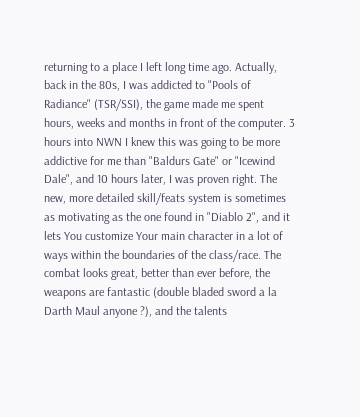returning to a place I left long time ago. Actually, back in the 80s, I was addicted to "Pools of Radiance" (TSR/SSI), the game made me spent hours, weeks and months in front of the computer. 3 hours into NWN I knew this was going to be more addictive for me than "Baldurs Gate" or "Icewind Dale", and 10 hours later, I was proven right. The new, more detailed skill/feats system is sometimes as motivating as the one found in "Diablo 2", and it lets You customize Your main character in a lot of ways within the boundaries of the class/race. The combat looks great, better than ever before, the weapons are fantastic (double bladed sword a la Darth Maul anyone ?), and the talents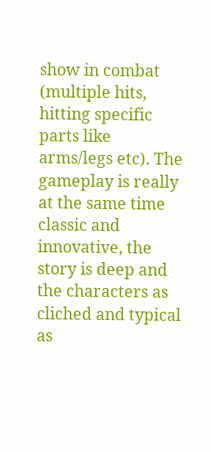show in combat (multiple hits, hitting specific parts like arms/legs etc). The gameplay is really at the same time classic and innovative, the story is deep and the characters as cliched and typical as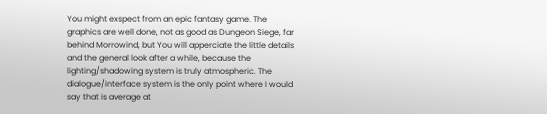You might exspect from an epic fantasy game. The graphics are well done, not as good as Dungeon Siege, far behind Morrowind, but You will apperciate the little details and the general look after a while, because the lighting/shadowing system is truly atmospheric. The dialogue/interface system is the only point where I would say that is average at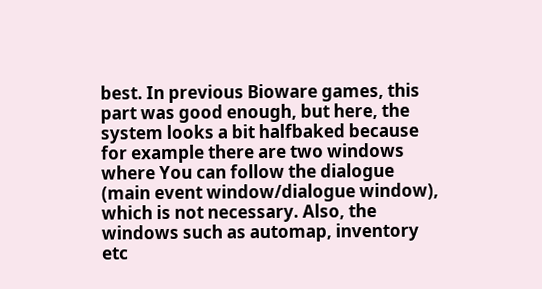best. In previous Bioware games, this part was good enough, but here, the system looks a bit halfbaked because for example there are two windows where You can follow the dialogue (main event window/dialogue window), which is not necessary. Also, the windows such as automap, inventory etc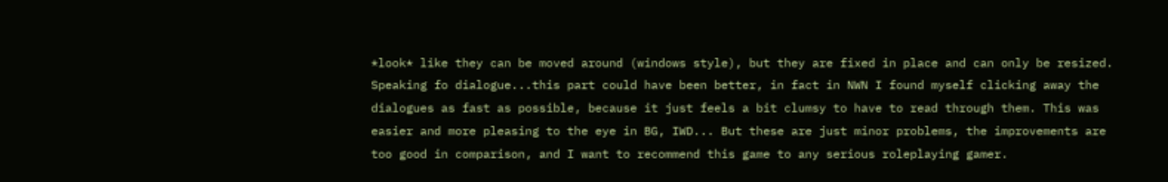*look* like they can be moved around (windows style), but they are fixed in place and can only be resized. Speaking fo dialogue...this part could have been better, in fact in NWN I found myself clicking away the dialogues as fast as possible, because it just feels a bit clumsy to have to read through them. This was easier and more pleasing to the eye in BG, IWD... But these are just minor problems, the improvements are too good in comparison, and I want to recommend this game to any serious roleplaying gamer.